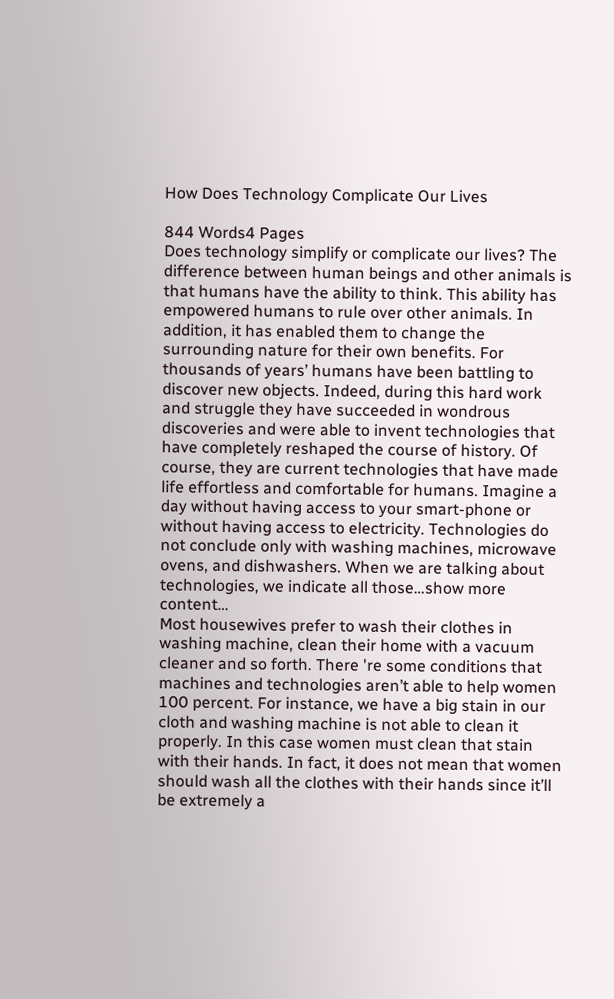How Does Technology Complicate Our Lives

844 Words4 Pages
Does technology simplify or complicate our lives? The difference between human beings and other animals is that humans have the ability to think. This ability has empowered humans to rule over other animals. In addition, it has enabled them to change the surrounding nature for their own benefits. For thousands of years’ humans have been battling to discover new objects. Indeed, during this hard work and struggle they have succeeded in wondrous discoveries and were able to invent technologies that have completely reshaped the course of history. Of course, they are current technologies that have made life effortless and comfortable for humans. Imagine a day without having access to your smart-phone or without having access to electricity. Technologies do not conclude only with washing machines, microwave ovens, and dishwashers. When we are talking about technologies, we indicate all those…show more content…
Most housewives prefer to wash their clothes in washing machine, clean their home with a vacuum cleaner and so forth. There 're some conditions that machines and technologies aren’t able to help women 100 percent. For instance, we have a big stain in our cloth and washing machine is not able to clean it properly. In this case women must clean that stain with their hands. In fact, it does not mean that women should wash all the clothes with their hands since it’ll be extremely a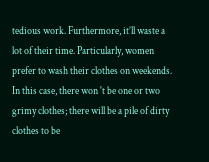tedious work. Furthermore, it’ll waste a lot of their time. Particularly, women prefer to wash their clothes on weekends. In this case, there won 't be one or two grimy clothes; there will be a pile of dirty clothes to be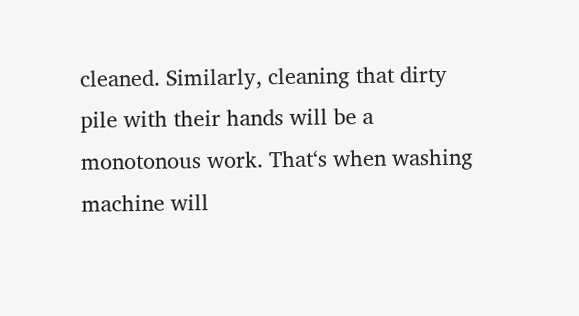cleaned. Similarly, cleaning that dirty pile with their hands will be a monotonous work. That‘s when washing machine will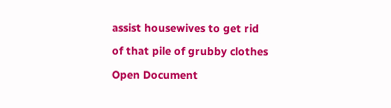assist housewives to get rid of that pile of grubby clothes
Open Document